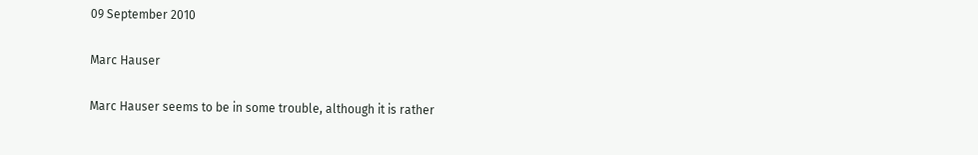09 September 2010

Marc Hauser

Marc Hauser seems to be in some trouble, although it is rather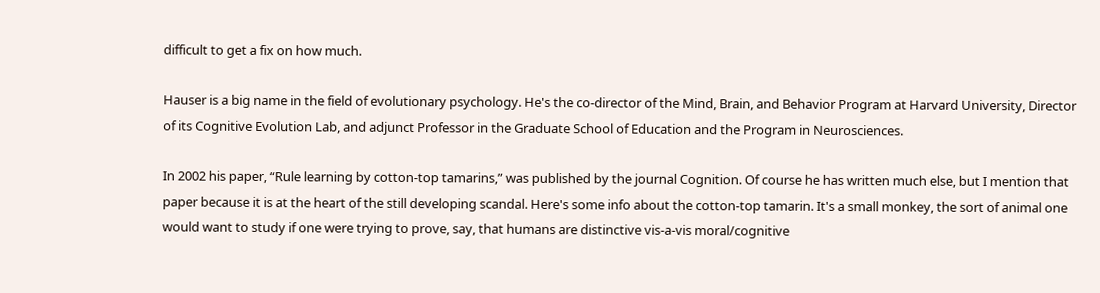difficult to get a fix on how much.

Hauser is a big name in the field of evolutionary psychology. He's the co-director of the Mind, Brain, and Behavior Program at Harvard University, Director of its Cognitive Evolution Lab, and adjunct Professor in the Graduate School of Education and the Program in Neurosciences.

In 2002 his paper, “Rule learning by cotton-top tamarins,” was published by the journal Cognition. Of course he has written much else, but I mention that paper because it is at the heart of the still developing scandal. Here's some info about the cotton-top tamarin. It's a small monkey, the sort of animal one would want to study if one were trying to prove, say, that humans are distinctive vis-a-vis moral/cognitive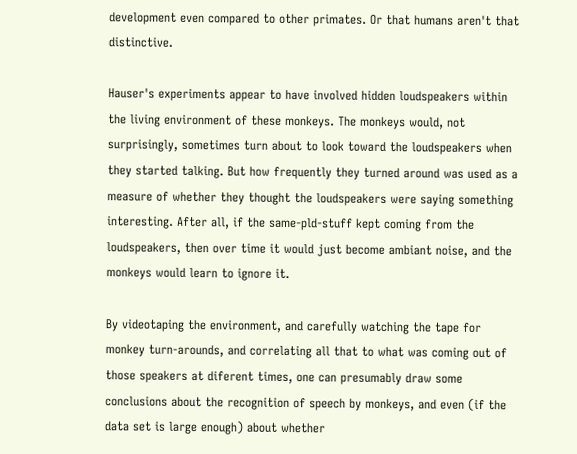development even compared to other primates. Or that humans aren't that distinctive.

Hauser's experiments appear to have involved hidden loudspeakers within the living environment of these monkeys. The monkeys would, not surprisingly, sometimes turn about to look toward the loudspeakers when they started talking. But how frequently they turned around was used as a measure of whether they thought the loudspeakers were saying something interesting. After all, if the same-pld-stuff kept coming from the loudspeakers, then over time it would just become ambiant noise, and the monkeys would learn to ignore it.

By videotaping the environment, and carefully watching the tape for monkey turn-arounds, and correlating all that to what was coming out of those speakers at diferent times, one can presumably draw some conclusions about the recognition of speech by monkeys, and even (if the data set is large enough) about whether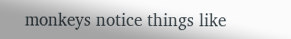monkeys notice things like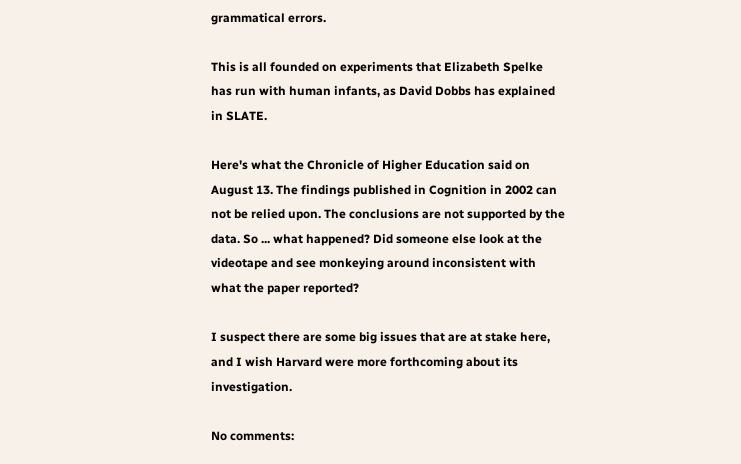grammatical errors.

This is all founded on experiments that Elizabeth Spelke has run with human infants, as David Dobbs has explained in SLATE.

Here's what the Chronicle of Higher Education said on August 13. The findings published in Cognition in 2002 can not be relied upon. The conclusions are not supported by the data. So ... what happened? Did someone else look at the videotape and see monkeying around inconsistent with what the paper reported?

I suspect there are some big issues that are at stake here, and I wish Harvard were more forthcoming about its investigation.

No comments: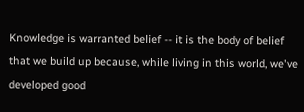Knowledge is warranted belief -- it is the body of belief that we build up because, while living in this world, we've developed good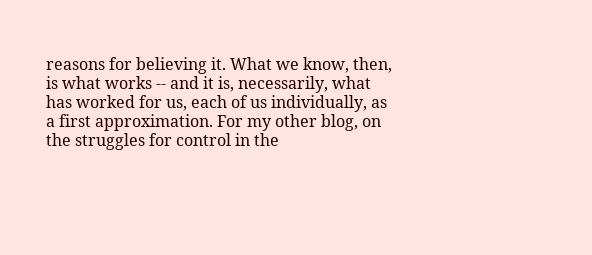reasons for believing it. What we know, then, is what works -- and it is, necessarily, what has worked for us, each of us individually, as a first approximation. For my other blog, on the struggles for control in the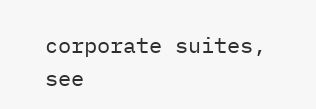corporate suites, see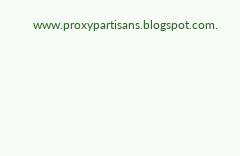www.proxypartisans.blogspot.com.